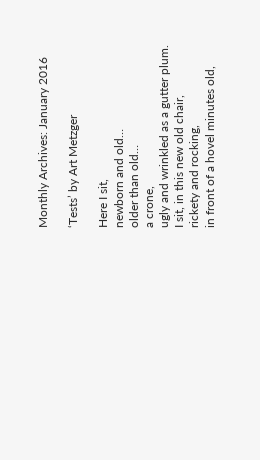Monthly Archives: January 2016

‘Tests’ by Art Metzger

Here I sit,
newborn and old…
older than old…
a crone,
ugly and wrinkled as a gutter plum.
I sit, in this new old chair,
rickety and rocking,
in front of a hovel minutes old,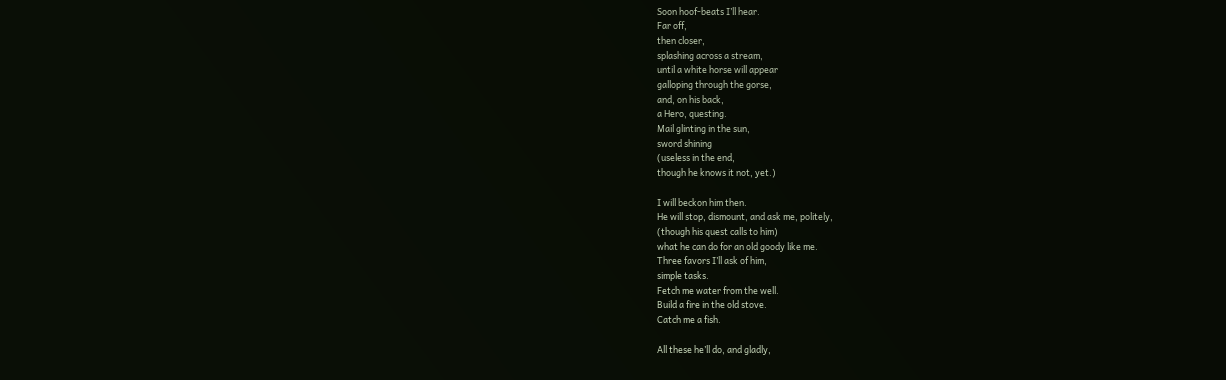Soon hoof-beats I’ll hear.
Far off,
then closer,
splashing across a stream,
until a white horse will appear
galloping through the gorse,
and, on his back,
a Hero, questing.
Mail glinting in the sun,
sword shining
(useless in the end,
though he knows it not, yet.)

I will beckon him then.
He will stop, dismount, and ask me, politely,
(though his quest calls to him)
what he can do for an old goody like me.
Three favors I’ll ask of him,
simple tasks.
Fetch me water from the well.
Build a fire in the old stove.
Catch me a fish.

All these he’ll do, and gladly,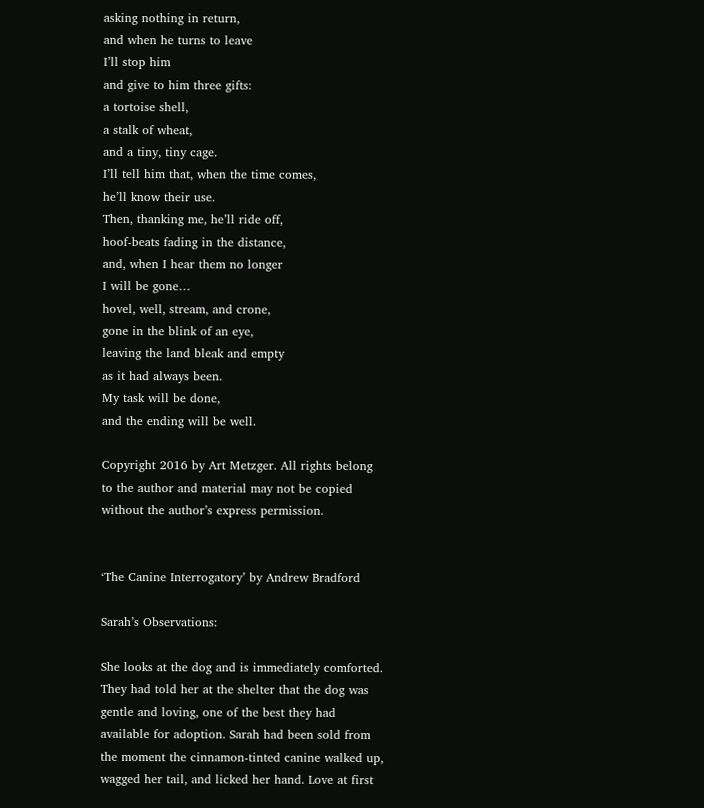asking nothing in return,
and when he turns to leave
I’ll stop him
and give to him three gifts:
a tortoise shell,
a stalk of wheat,
and a tiny, tiny cage.
I’ll tell him that, when the time comes,
he’ll know their use.
Then, thanking me, he’ll ride off,
hoof-beats fading in the distance,
and, when I hear them no longer
I will be gone…
hovel, well, stream, and crone,
gone in the blink of an eye,
leaving the land bleak and empty
as it had always been.
My task will be done,
and the ending will be well.

Copyright 2016 by Art Metzger. All rights belong to the author and material may not be copied without the author’s express permission.


‘The Canine Interrogatory’ by Andrew Bradford

Sarah’s Observations:

She looks at the dog and is immediately comforted. They had told her at the shelter that the dog was gentle and loving, one of the best they had available for adoption. Sarah had been sold from the moment the cinnamon-tinted canine walked up, wagged her tail, and licked her hand. Love at first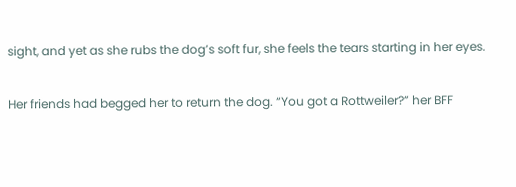sight, and yet as she rubs the dog’s soft fur, she feels the tears starting in her eyes.

Her friends had begged her to return the dog. “You got a Rottweiler?” her BFF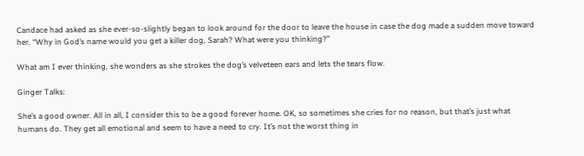Candace had asked as she ever-so-slightly began to look around for the door to leave the house in case the dog made a sudden move toward her. “Why in God’s name would you get a killer dog, Sarah? What were you thinking?”

What am I ever thinking, she wonders as she strokes the dog’s velveteen ears and lets the tears flow.

Ginger Talks:

She’s a good owner. All in all, I consider this to be a good forever home. OK, so sometimes she cries for no reason, but that’s just what humans do. They get all emotional and seem to have a need to cry. It’s not the worst thing in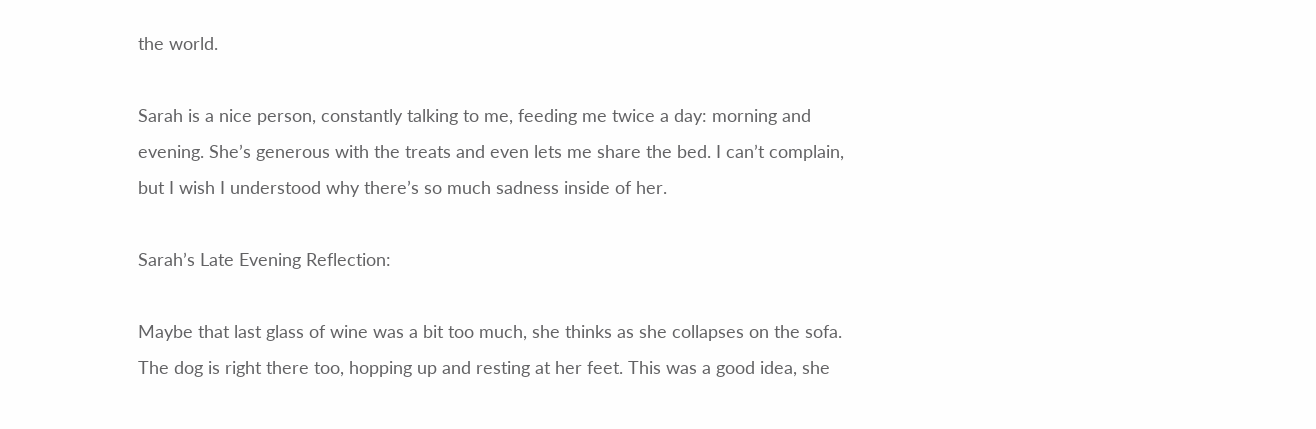the world.

Sarah is a nice person, constantly talking to me, feeding me twice a day: morning and evening. She’s generous with the treats and even lets me share the bed. I can’t complain, but I wish I understood why there’s so much sadness inside of her.

Sarah’s Late Evening Reflection:

Maybe that last glass of wine was a bit too much, she thinks as she collapses on the sofa. The dog is right there too, hopping up and resting at her feet. This was a good idea, she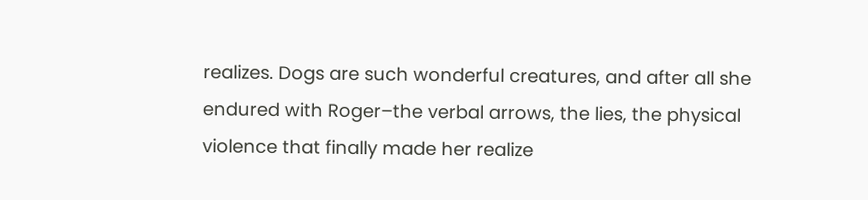realizes. Dogs are such wonderful creatures, and after all she endured with Roger–the verbal arrows, the lies, the physical violence that finally made her realize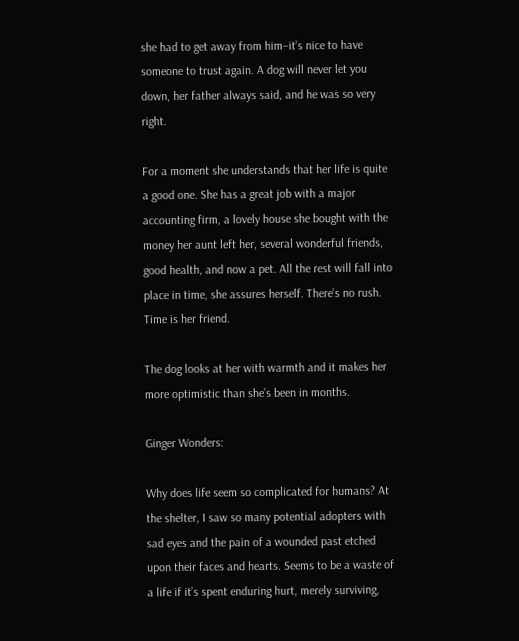she had to get away from him–it’s nice to have someone to trust again. A dog will never let you down, her father always said, and he was so very right.

For a moment she understands that her life is quite a good one. She has a great job with a major accounting firm, a lovely house she bought with the money her aunt left her, several wonderful friends, good health, and now a pet. All the rest will fall into place in time, she assures herself. There’s no rush. Time is her friend.

The dog looks at her with warmth and it makes her more optimistic than she’s been in months.

Ginger Wonders:

Why does life seem so complicated for humans? At the shelter, I saw so many potential adopters with sad eyes and the pain of a wounded past etched upon their faces and hearts. Seems to be a waste of a life if it’s spent enduring hurt, merely surviving,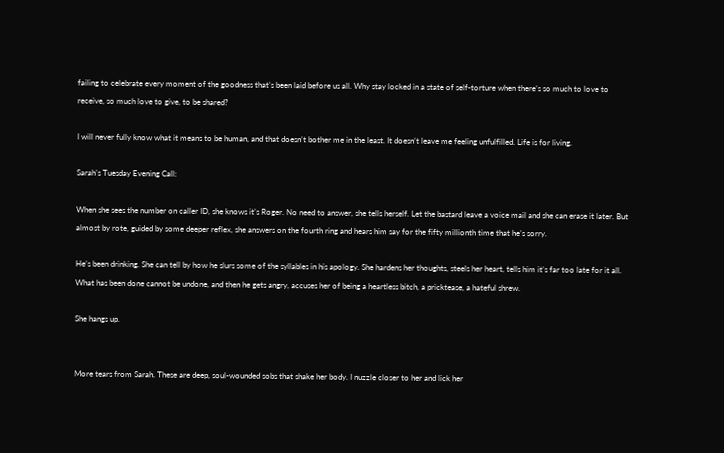failing to celebrate every moment of the goodness that’s been laid before us all. Why stay locked in a state of self-torture when there’s so much to love to receive, so much love to give, to be shared?

I will never fully know what it means to be human, and that doesn’t bother me in the least. It doesn’t leave me feeling unfulfilled. Life is for living.

Sarah’s Tuesday Evening Call:

When she sees the number on caller ID, she knows it’s Roger. No need to answer, she tells herself. Let the bastard leave a voice mail and she can erase it later. But almost by rote, guided by some deeper reflex, she answers on the fourth ring and hears him say for the fifty millionth time that he’s sorry.

He’s been drinking. She can tell by how he slurs some of the syllables in his apology. She hardens her thoughts, steels her heart, tells him it’s far too late for it all. What has been done cannot be undone, and then he gets angry, accuses her of being a heartless bitch, a pricktease, a hateful shrew.

She hangs up.


More tears from Sarah. These are deep, soul-wounded sobs that shake her body. I nuzzle closer to her and lick her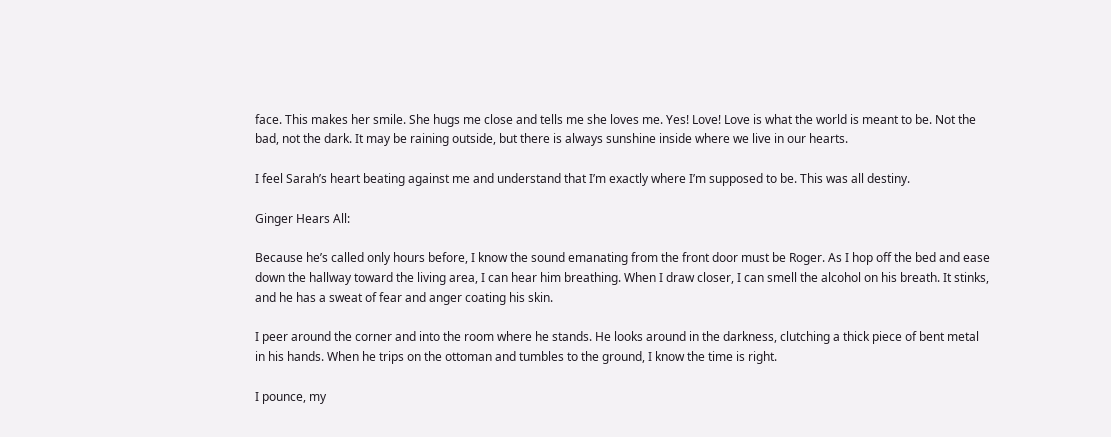face. This makes her smile. She hugs me close and tells me she loves me. Yes! Love! Love is what the world is meant to be. Not the bad, not the dark. It may be raining outside, but there is always sunshine inside where we live in our hearts.

I feel Sarah’s heart beating against me and understand that I’m exactly where I’m supposed to be. This was all destiny.

Ginger Hears All:

Because he’s called only hours before, I know the sound emanating from the front door must be Roger. As I hop off the bed and ease down the hallway toward the living area, I can hear him breathing. When I draw closer, I can smell the alcohol on his breath. It stinks, and he has a sweat of fear and anger coating his skin.

I peer around the corner and into the room where he stands. He looks around in the darkness, clutching a thick piece of bent metal in his hands. When he trips on the ottoman and tumbles to the ground, I know the time is right.

I pounce, my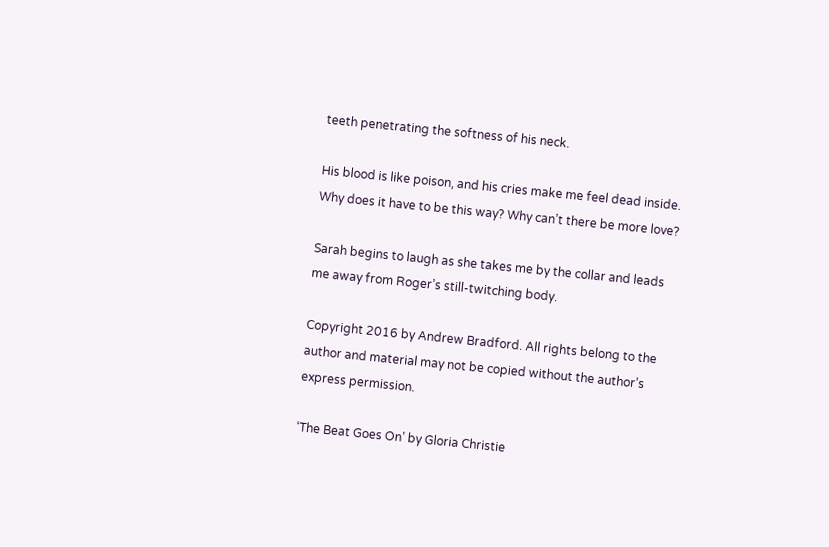teeth penetrating the softness of his neck.

His blood is like poison, and his cries make me feel dead inside. Why does it have to be this way? Why can’t there be more love?

Sarah begins to laugh as she takes me by the collar and leads me away from Roger’s still-twitching body.

Copyright 2016 by Andrew Bradford. All rights belong to the author and material may not be copied without the author’s express permission.

‘The Beat Goes On’ by Gloria Christie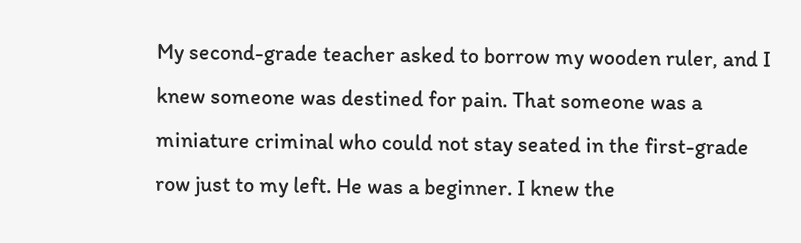My second-grade teacher asked to borrow my wooden ruler, and I knew someone was destined for pain. That someone was a miniature criminal who could not stay seated in the first-grade row just to my left. He was a beginner. I knew the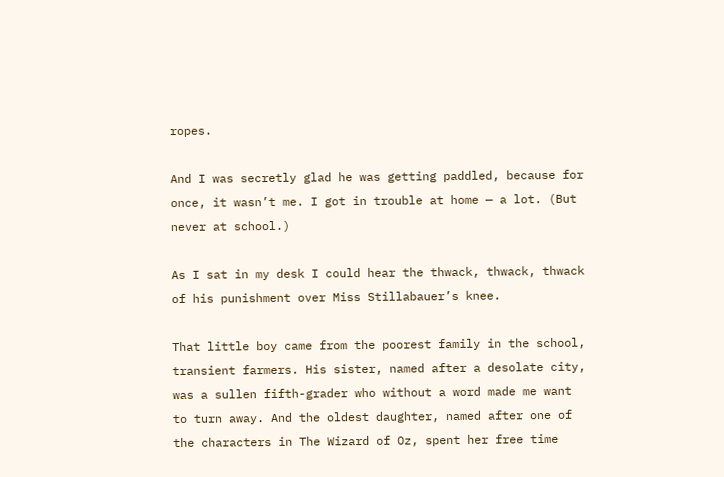ropes.

And I was secretly glad he was getting paddled, because for once, it wasn’t me. I got in trouble at home — a lot. (But never at school.)

As I sat in my desk I could hear the thwack, thwack, thwack of his punishment over Miss Stillabauer’s knee.

That little boy came from the poorest family in the school, transient farmers. His sister, named after a desolate city, was a sullen fifth-grader who without a word made me want to turn away. And the oldest daughter, named after one of the characters in The Wizard of Oz, spent her free time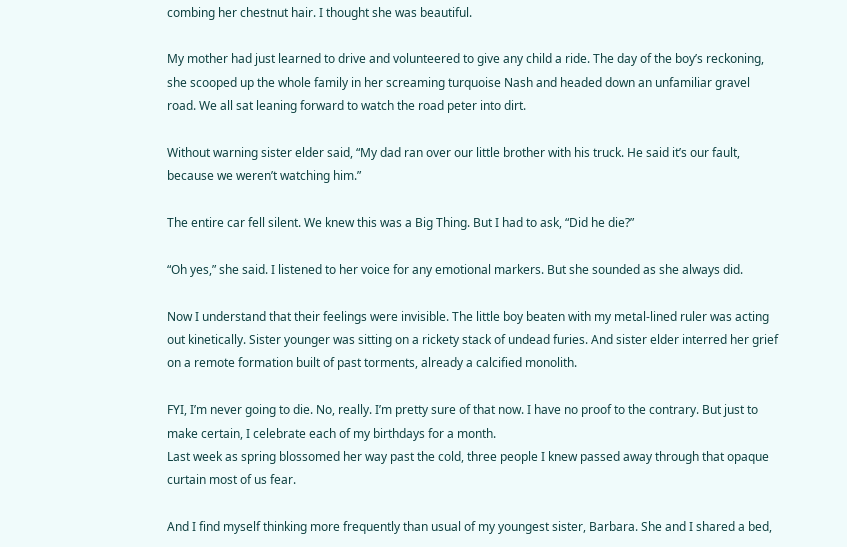combing her chestnut hair. I thought she was beautiful.

My mother had just learned to drive and volunteered to give any child a ride. The day of the boy’s reckoning, she scooped up the whole family in her screaming turquoise Nash and headed down an unfamiliar gravel road. We all sat leaning forward to watch the road peter into dirt.

Without warning sister elder said, “My dad ran over our little brother with his truck. He said it’s our fault, because we weren’t watching him.”

The entire car fell silent. We knew this was a Big Thing. But I had to ask, “Did he die?”

“Oh yes,” she said. I listened to her voice for any emotional markers. But she sounded as she always did.

Now I understand that their feelings were invisible. The little boy beaten with my metal-lined ruler was acting out kinetically. Sister younger was sitting on a rickety stack of undead furies. And sister elder interred her grief on a remote formation built of past torments, already a calcified monolith.

FYI, I’m never going to die. No, really. I’m pretty sure of that now. I have no proof to the contrary. But just to make certain, I celebrate each of my birthdays for a month.
Last week as spring blossomed her way past the cold, three people I knew passed away through that opaque curtain most of us fear.

And I find myself thinking more frequently than usual of my youngest sister, Barbara. She and I shared a bed,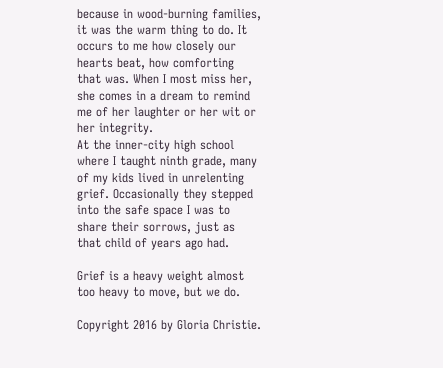because in wood-burning families, it was the warm thing to do. It occurs to me how closely our hearts beat, how comforting that was. When I most miss her, she comes in a dream to remind me of her laughter or her wit or her integrity.
At the inner-city high school where I taught ninth grade, many of my kids lived in unrelenting grief. Occasionally they stepped into the safe space I was to share their sorrows, just as that child of years ago had.

Grief is a heavy weight almost too heavy to move, but we do.

Copyright 2016 by Gloria Christie.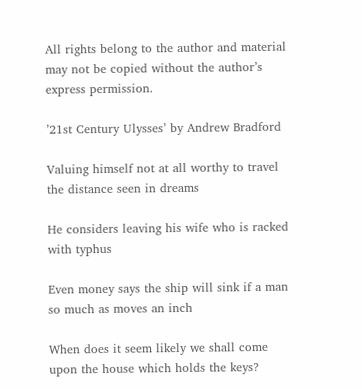All rights belong to the author and material may not be copied without the author’s express permission.

’21st Century Ulysses’ by Andrew Bradford

Valuing himself not at all worthy to travel the distance seen in dreams

He considers leaving his wife who is racked with typhus

Even money says the ship will sink if a man so much as moves an inch

When does it seem likely we shall come upon the house which holds the keys?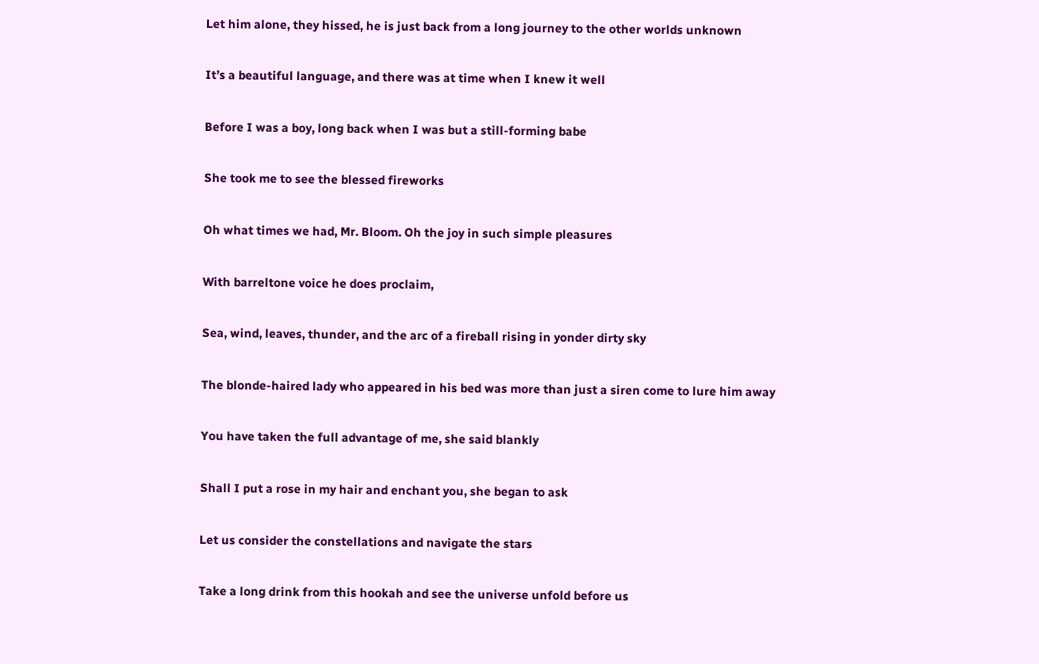Let him alone, they hissed, he is just back from a long journey to the other worlds unknown

It’s a beautiful language, and there was at time when I knew it well

Before I was a boy, long back when I was but a still-forming babe

She took me to see the blessed fireworks

Oh what times we had, Mr. Bloom. Oh the joy in such simple pleasures

With barreltone voice he does proclaim,

Sea, wind, leaves, thunder, and the arc of a fireball rising in yonder dirty sky

The blonde-haired lady who appeared in his bed was more than just a siren come to lure him away

You have taken the full advantage of me, she said blankly

Shall I put a rose in my hair and enchant you, she began to ask

Let us consider the constellations and navigate the stars

Take a long drink from this hookah and see the universe unfold before us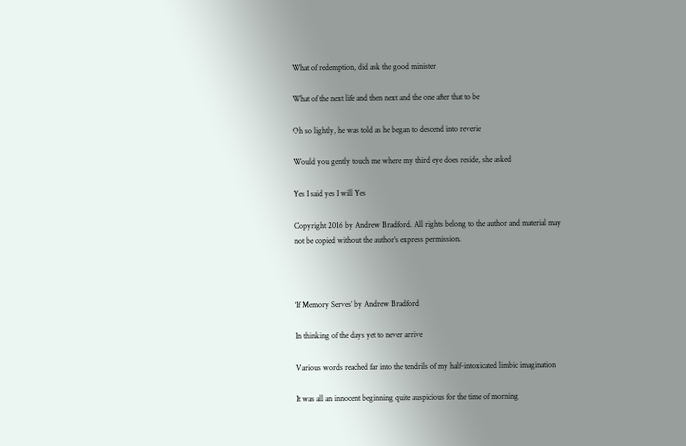What of redemption, did ask the good minister

What of the next life and then next and the one after that to be

Oh so lightly, he was told as he began to descend into reverie

Would you gently touch me where my third eye does reside, she asked

Yes I said yes I will Yes

Copyright 2016 by Andrew Bradford. All rights belong to the author and material may not be copied without the author’s express permission.



‘If Memory Serves’ by Andrew Bradford

In thinking of the days yet to never arrive

Various words reached far into the tendrils of my half-intoxicated limbic imagination

It was all an innocent beginning quite auspicious for the time of morning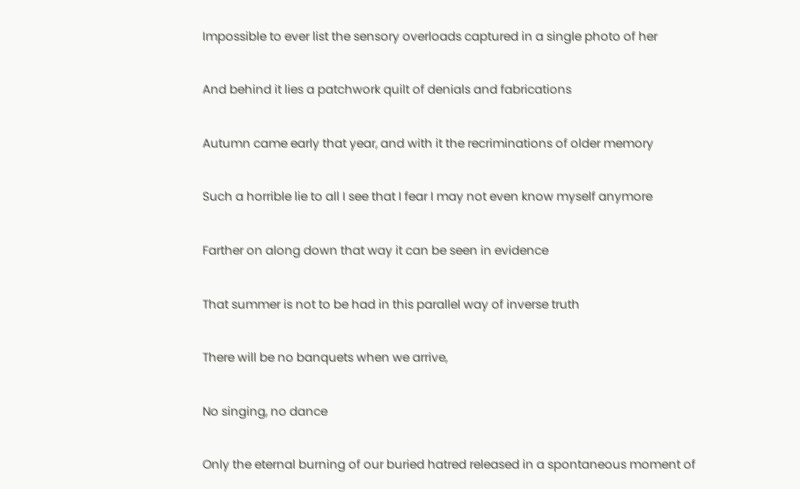Impossible to ever list the sensory overloads captured in a single photo of her

And behind it lies a patchwork quilt of denials and fabrications

Autumn came early that year, and with it the recriminations of older memory

Such a horrible lie to all I see that I fear I may not even know myself anymore

Farther on along down that way it can be seen in evidence

That summer is not to be had in this parallel way of inverse truth

There will be no banquets when we arrive,

No singing, no dance

Only the eternal burning of our buried hatred released in a spontaneous moment of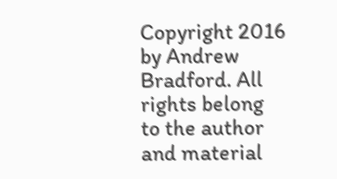Copyright 2016 by Andrew Bradford. All rights belong to the author and material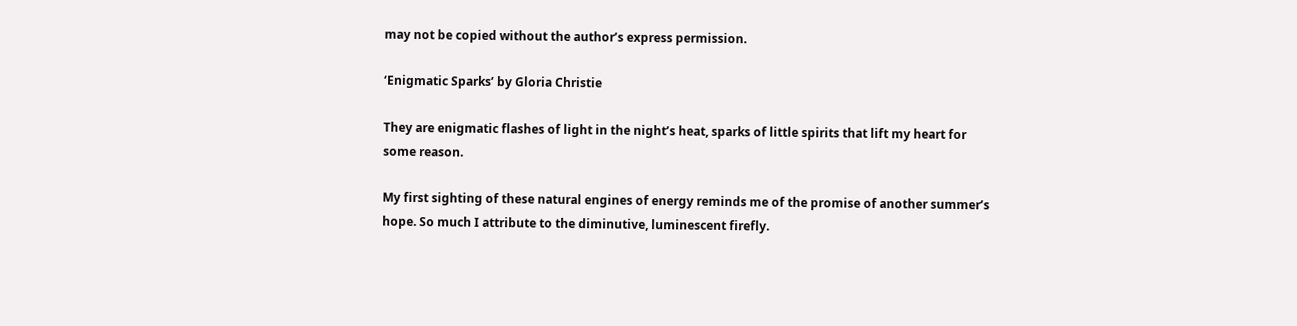may not be copied without the author’s express permission.

‘Enigmatic Sparks’ by Gloria Christie

They are enigmatic flashes of light in the night’s heat, sparks of little spirits that lift my heart for some reason.

My first sighting of these natural engines of energy reminds me of the promise of another summer’s hope. So much I attribute to the diminutive, luminescent firefly.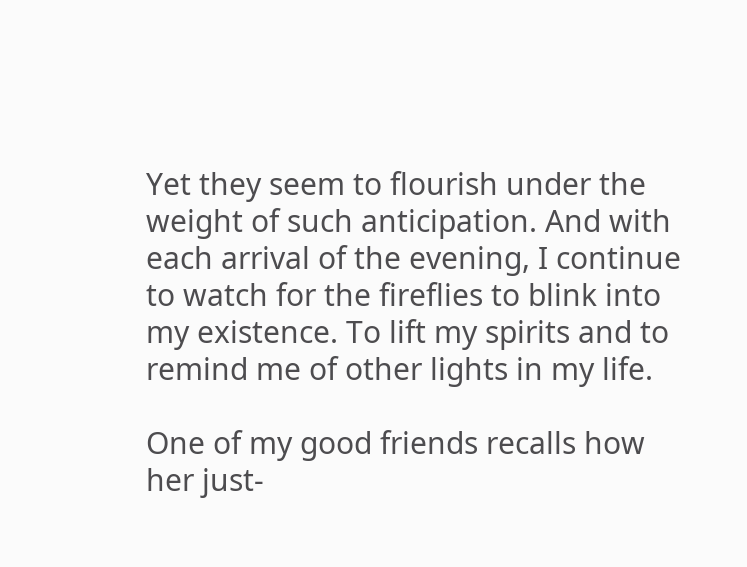Yet they seem to flourish under the weight of such anticipation. And with each arrival of the evening, I continue to watch for the fireflies to blink into my existence. To lift my spirits and to remind me of other lights in my life.

One of my good friends recalls how her just-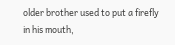older brother used to put a firefly in his mouth,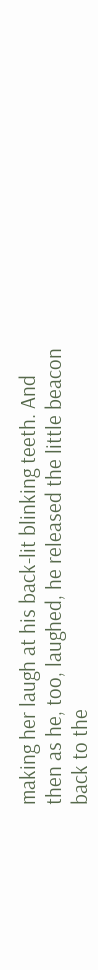making her laugh at his back-lit blinking teeth. And then as he, too, laughed, he released the little beacon back to the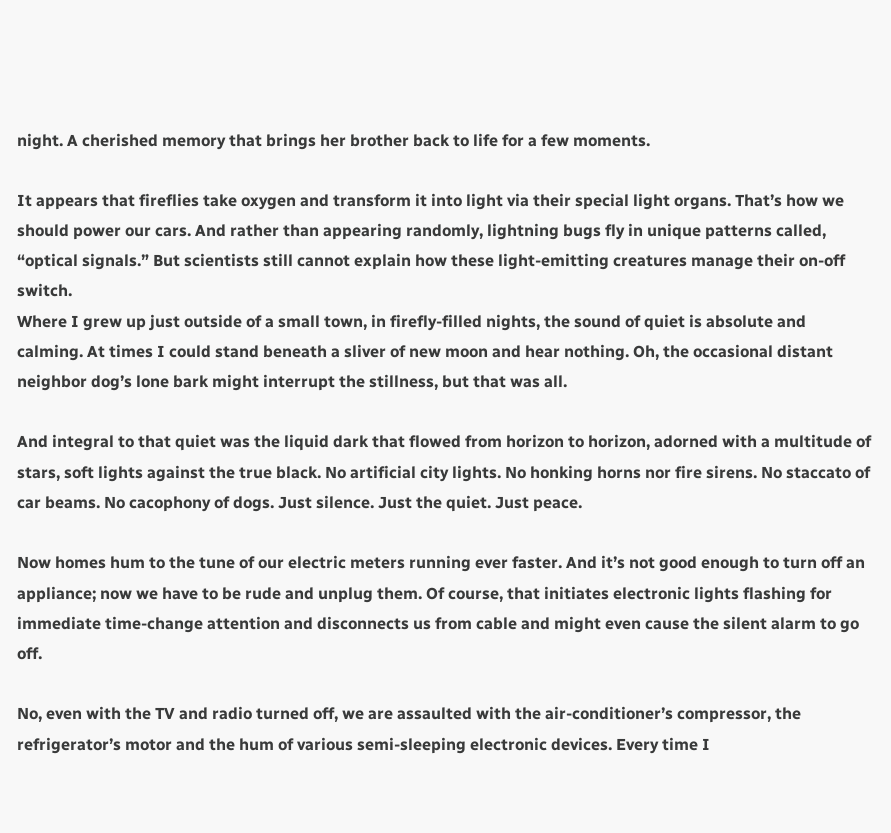night. A cherished memory that brings her brother back to life for a few moments.

It appears that fireflies take oxygen and transform it into light via their special light organs. That’s how we should power our cars. And rather than appearing randomly, lightning bugs fly in unique patterns called, “optical signals.” But scientists still cannot explain how these light-emitting creatures manage their on-off switch.
Where I grew up just outside of a small town, in firefly-filled nights, the sound of quiet is absolute and calming. At times I could stand beneath a sliver of new moon and hear nothing. Oh, the occasional distant neighbor dog’s lone bark might interrupt the stillness, but that was all.

And integral to that quiet was the liquid dark that flowed from horizon to horizon, adorned with a multitude of stars, soft lights against the true black. No artificial city lights. No honking horns nor fire sirens. No staccato of car beams. No cacophony of dogs. Just silence. Just the quiet. Just peace.

Now homes hum to the tune of our electric meters running ever faster. And it’s not good enough to turn off an appliance; now we have to be rude and unplug them. Of course, that initiates electronic lights flashing for immediate time-change attention and disconnects us from cable and might even cause the silent alarm to go off.

No, even with the TV and radio turned off, we are assaulted with the air-conditioner’s compressor, the refrigerator’s motor and the hum of various semi-sleeping electronic devices. Every time I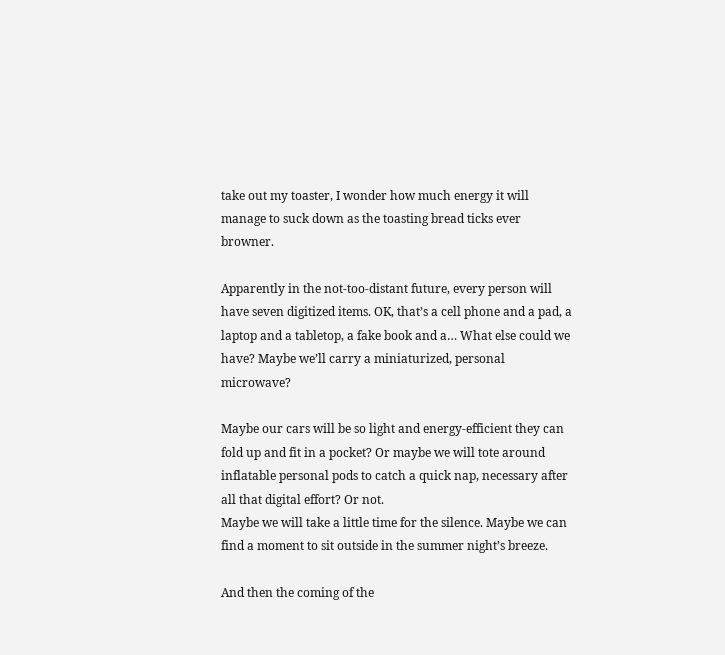take out my toaster, I wonder how much energy it will manage to suck down as the toasting bread ticks ever browner.

Apparently in the not-too-distant future, every person will have seven digitized items. OK, that’s a cell phone and a pad, a laptop and a tabletop, a fake book and a… What else could we have? Maybe we’ll carry a miniaturized, personal microwave?

Maybe our cars will be so light and energy-efficient they can fold up and fit in a pocket? Or maybe we will tote around inflatable personal pods to catch a quick nap, necessary after all that digital effort? Or not.
Maybe we will take a little time for the silence. Maybe we can find a moment to sit outside in the summer night’s breeze.

And then the coming of the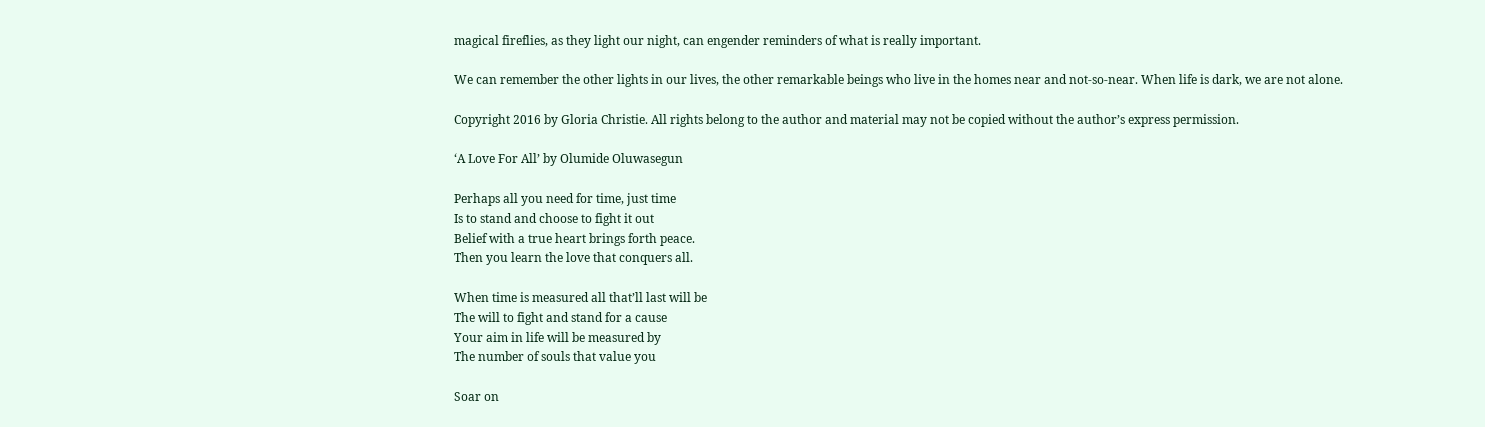magical fireflies, as they light our night, can engender reminders of what is really important.

We can remember the other lights in our lives, the other remarkable beings who live in the homes near and not-so-near. When life is dark, we are not alone.

Copyright 2016 by Gloria Christie. All rights belong to the author and material may not be copied without the author’s express permission.

‘A Love For All’ by Olumide Oluwasegun

Perhaps all you need for time, just time
Is to stand and choose to fight it out
Belief with a true heart brings forth peace.
Then you learn the love that conquers all.

When time is measured all that’ll last will be
The will to fight and stand for a cause
Your aim in life will be measured by
The number of souls that value you

Soar on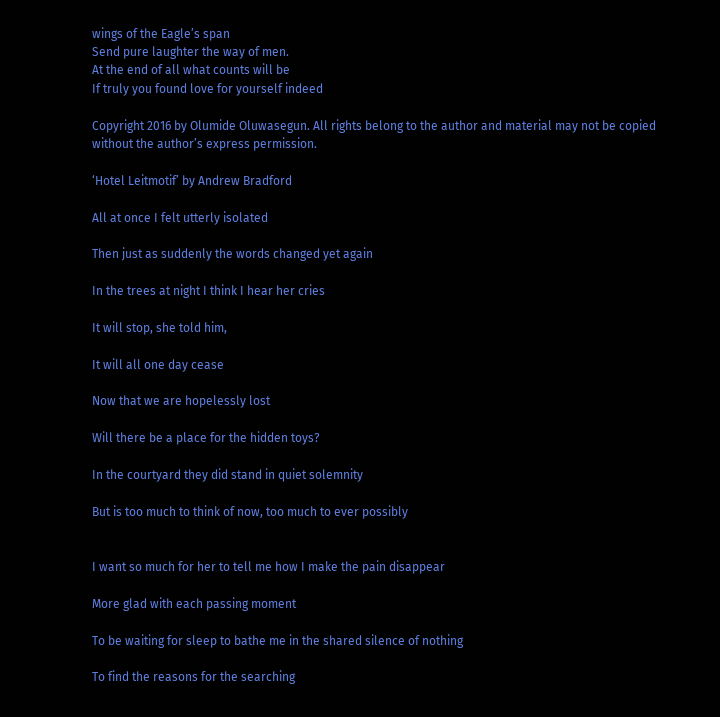wings of the Eagle’s span
Send pure laughter the way of men.
At the end of all what counts will be
If truly you found love for yourself indeed

Copyright 2016 by Olumide Oluwasegun. All rights belong to the author and material may not be copied without the author’s express permission.

‘Hotel Leitmotif’ by Andrew Bradford

All at once I felt utterly isolated

Then just as suddenly the words changed yet again

In the trees at night I think I hear her cries

It will stop, she told him,

It will all one day cease

Now that we are hopelessly lost

Will there be a place for the hidden toys?

In the courtyard they did stand in quiet solemnity

But is too much to think of now, too much to ever possibly


I want so much for her to tell me how I make the pain disappear

More glad with each passing moment

To be waiting for sleep to bathe me in the shared silence of nothing

To find the reasons for the searching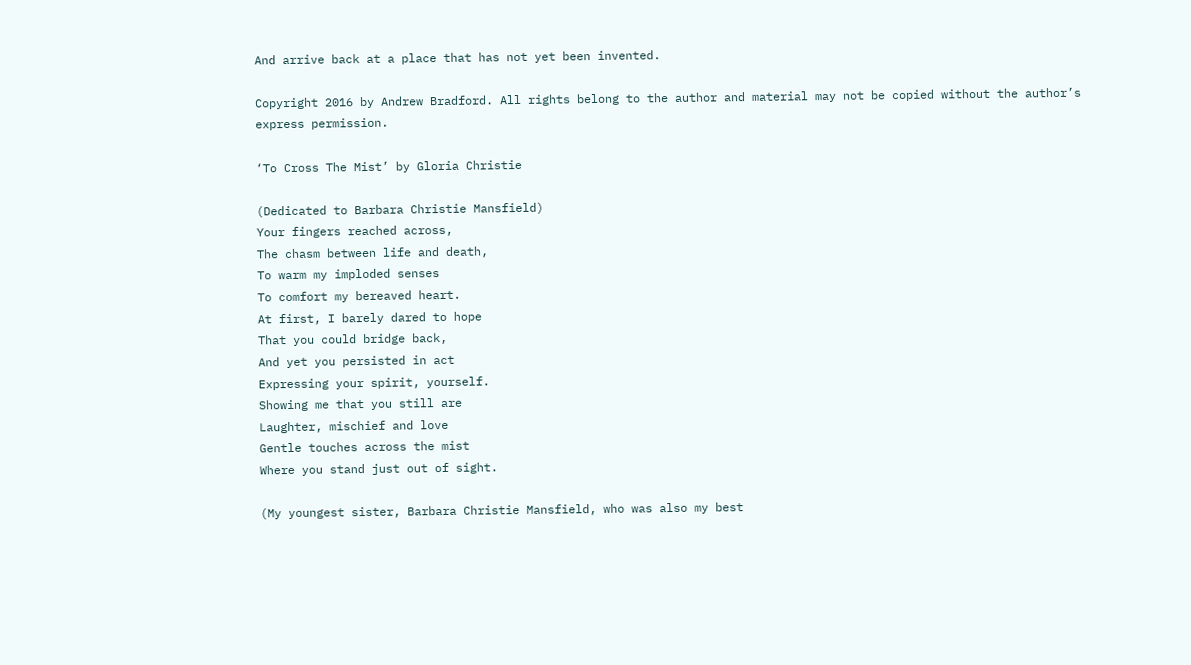And arrive back at a place that has not yet been invented.

Copyright 2016 by Andrew Bradford. All rights belong to the author and material may not be copied without the author’s express permission.

‘To Cross The Mist’ by Gloria Christie

(Dedicated to Barbara Christie Mansfield)
Your fingers reached across,
The chasm between life and death,
To warm my imploded senses
To comfort my bereaved heart.
At first, I barely dared to hope
That you could bridge back,
And yet you persisted in act
Expressing your spirit, yourself.
Showing me that you still are
Laughter, mischief and love
Gentle touches across the mist
Where you stand just out of sight.

(My youngest sister, Barbara Christie Mansfield, who was also my best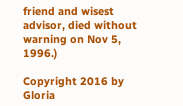friend and wisest advisor, died without warning on Nov 5, 1996.)

Copyright 2016 by Gloria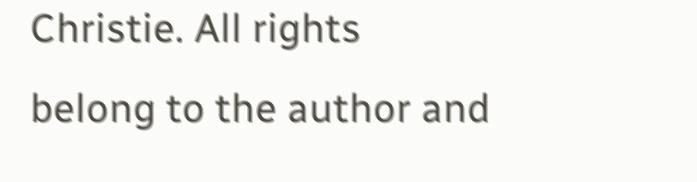Christie. All rights belong to the author and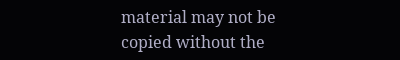material may not be copied without the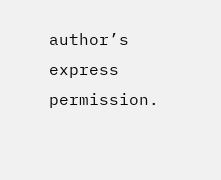author’s express permission.